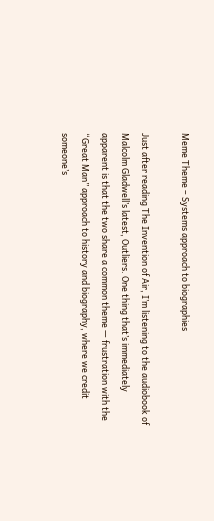Meme Theme – Systems approach to biographies

Just after reading The Invention of Air, I’m listening to the audiobook of Malcolm Gladwell’s latest, Outliers. One thing that’s immediately apparent is that the two share a common theme — frustration with the “Great Man” approach to history and biography, where we credit someone’s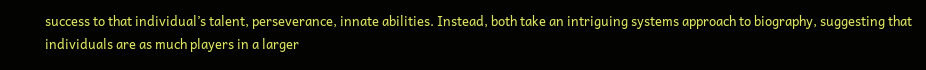success to that individual’s talent, perseverance, innate abilities. Instead, both take an intriguing systems approach to biography, suggesting that individuals are as much players in a larger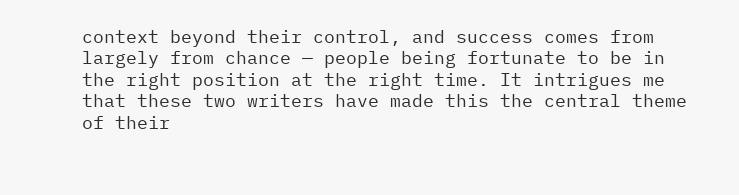context beyond their control, and success comes from largely from chance — people being fortunate to be in the right position at the right time. It intrigues me that these two writers have made this the central theme of their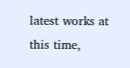latest works at this time,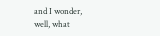and I wonder, well, what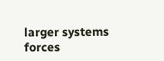larger systems forces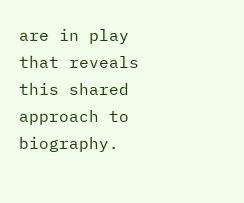are in play that reveals this shared approach to biography.